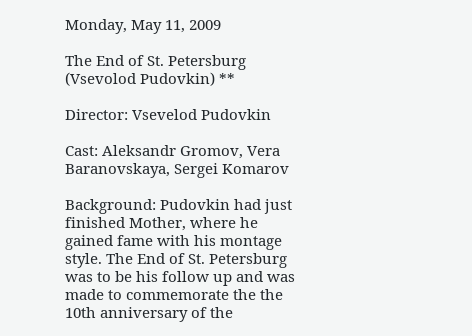Monday, May 11, 2009

The End of St. Petersburg (Vsevolod Pudovkin) **

Director: Vsevelod Pudovkin

Cast: Aleksandr Gromov, Vera Baranovskaya, Sergei Komarov

Background: Pudovkin had just finished Mother, where he gained fame with his montage style. The End of St. Petersburg was to be his follow up and was made to commemorate the the 10th anniversary of the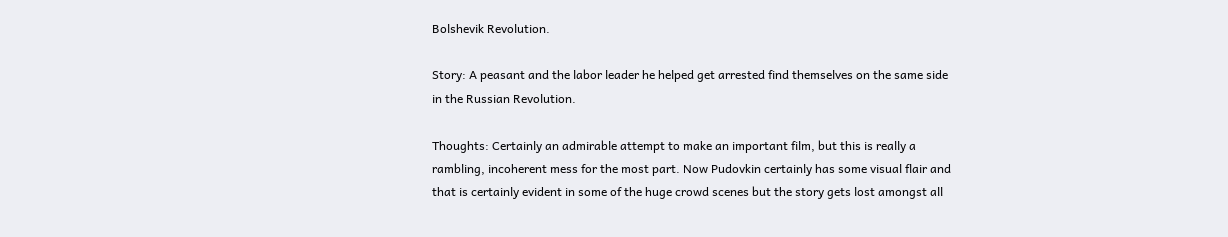Bolshevik Revolution.

Story: A peasant and the labor leader he helped get arrested find themselves on the same side in the Russian Revolution.

Thoughts: Certainly an admirable attempt to make an important film, but this is really a rambling, incoherent mess for the most part. Now Pudovkin certainly has some visual flair and that is certainly evident in some of the huge crowd scenes but the story gets lost amongst all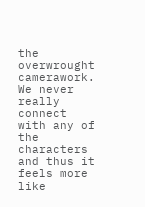the overwrought camerawork. We never really connect with any of the characters and thus it feels more like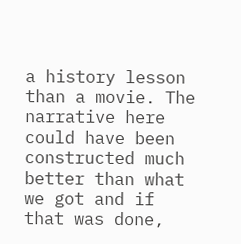a history lesson than a movie. The narrative here could have been constructed much better than what we got and if that was done,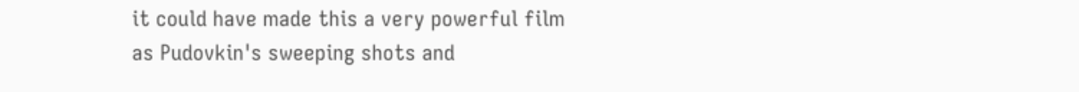it could have made this a very powerful film as Pudovkin's sweeping shots and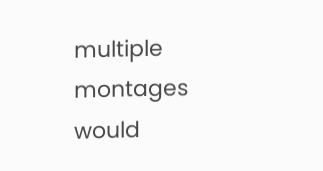multiple montages would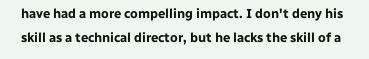have had a more compelling impact. I don't deny his skill as a technical director, but he lacks the skill of a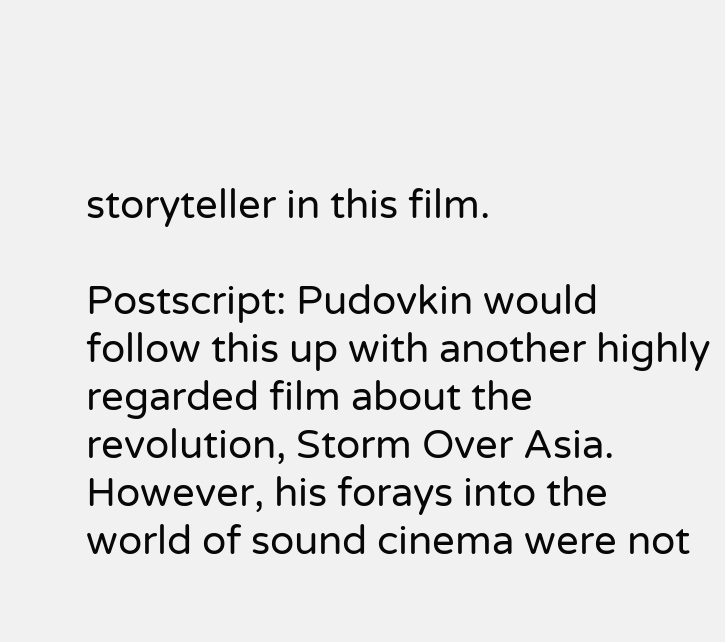storyteller in this film.

Postscript: Pudovkin would follow this up with another highly regarded film about the revolution, Storm Over Asia. However, his forays into the world of sound cinema were not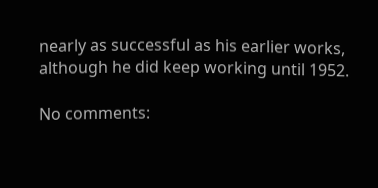nearly as successful as his earlier works, although he did keep working until 1952.

No comments: